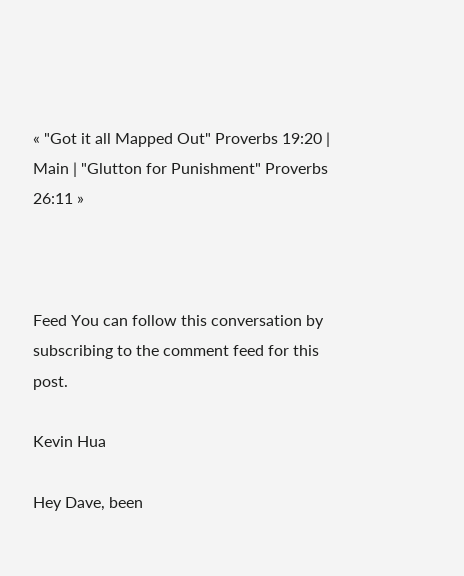« "Got it all Mapped Out" Proverbs 19:20 | Main | "Glutton for Punishment" Proverbs 26:11 »



Feed You can follow this conversation by subscribing to the comment feed for this post.

Kevin Hua

Hey Dave, been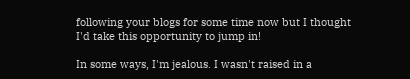following your blogs for some time now but I thought I'd take this opportunity to jump in!

In some ways, I'm jealous. I wasn't raised in a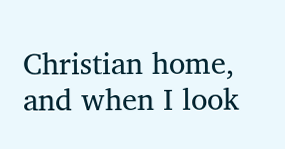Christian home, and when I look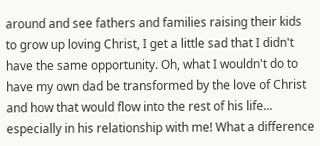around and see fathers and families raising their kids to grow up loving Christ, I get a little sad that I didn't have the same opportunity. Oh, what I wouldn't do to have my own dad be transformed by the love of Christ and how that would flow into the rest of his life... especially in his relationship with me! What a difference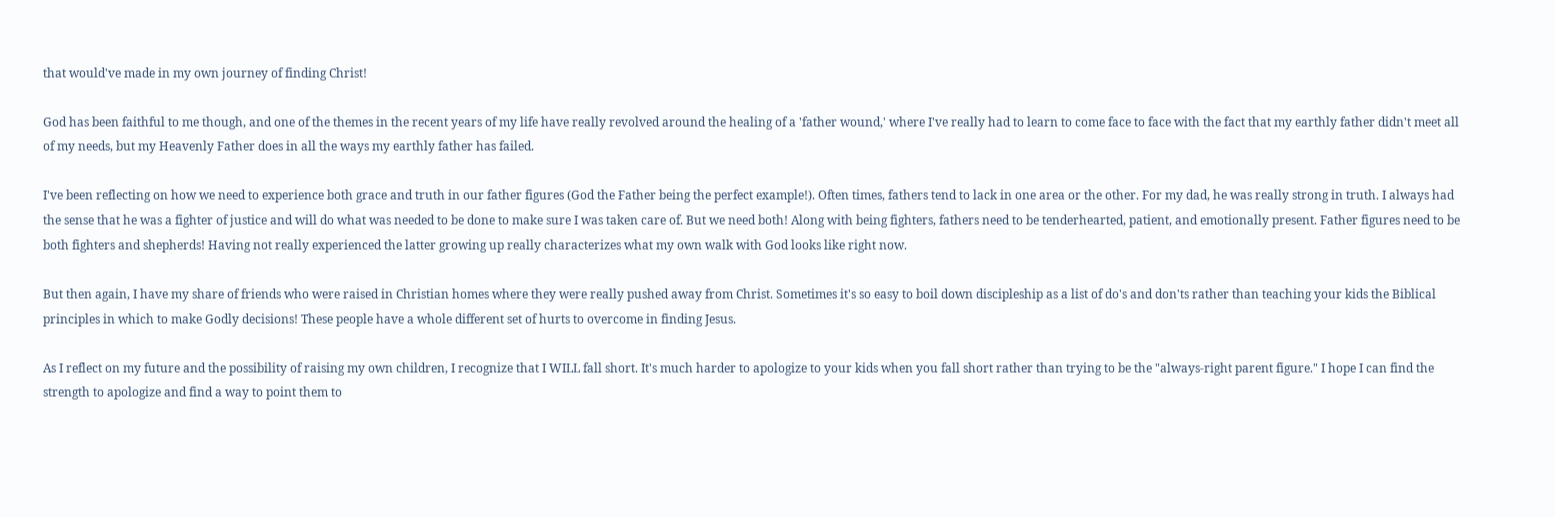that would've made in my own journey of finding Christ!

God has been faithful to me though, and one of the themes in the recent years of my life have really revolved around the healing of a 'father wound,' where I've really had to learn to come face to face with the fact that my earthly father didn't meet all of my needs, but my Heavenly Father does in all the ways my earthly father has failed.

I've been reflecting on how we need to experience both grace and truth in our father figures (God the Father being the perfect example!). Often times, fathers tend to lack in one area or the other. For my dad, he was really strong in truth. I always had the sense that he was a fighter of justice and will do what was needed to be done to make sure I was taken care of. But we need both! Along with being fighters, fathers need to be tenderhearted, patient, and emotionally present. Father figures need to be both fighters and shepherds! Having not really experienced the latter growing up really characterizes what my own walk with God looks like right now.

But then again, I have my share of friends who were raised in Christian homes where they were really pushed away from Christ. Sometimes it's so easy to boil down discipleship as a list of do's and don'ts rather than teaching your kids the Biblical principles in which to make Godly decisions! These people have a whole different set of hurts to overcome in finding Jesus.

As I reflect on my future and the possibility of raising my own children, I recognize that I WILL fall short. It's much harder to apologize to your kids when you fall short rather than trying to be the "always-right parent figure." I hope I can find the strength to apologize and find a way to point them to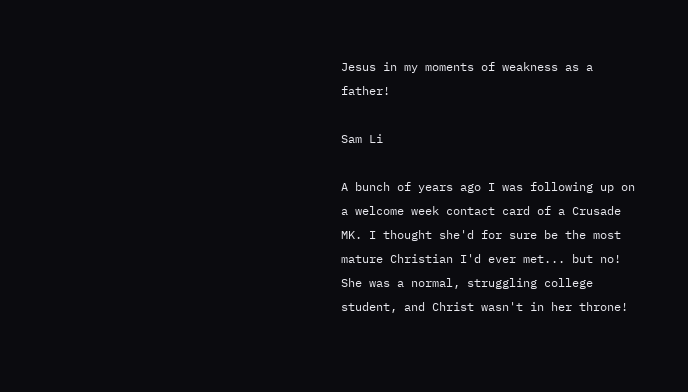Jesus in my moments of weakness as a father!

Sam Li

A bunch of years ago I was following up on a welcome week contact card of a Crusade MK. I thought she'd for sure be the most mature Christian I'd ever met... but no! She was a normal, struggling college student, and Christ wasn't in her throne!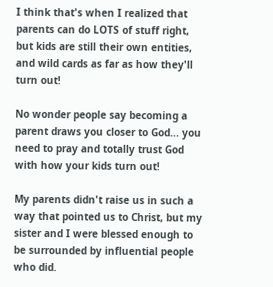I think that's when I realized that parents can do LOTS of stuff right, but kids are still their own entities, and wild cards as far as how they'll turn out!

No wonder people say becoming a parent draws you closer to God... you need to pray and totally trust God with how your kids turn out!

My parents didn't raise us in such a way that pointed us to Christ, but my sister and I were blessed enough to be surrounded by influential people who did.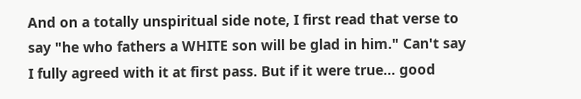And on a totally unspiritual side note, I first read that verse to say "he who fathers a WHITE son will be glad in him." Can't say I fully agreed with it at first pass. But if it were true... good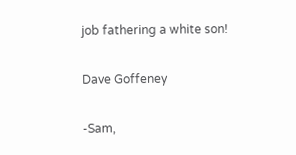job fathering a white son!

Dave Goffeney

-Sam,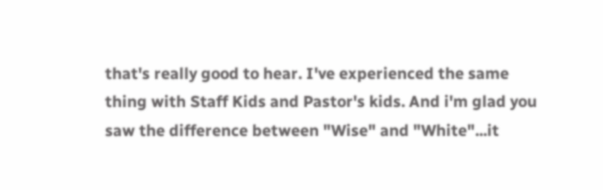that's really good to hear. I've experienced the same thing with Staff Kids and Pastor's kids. And i'm glad you saw the difference between "Wise" and "White"...it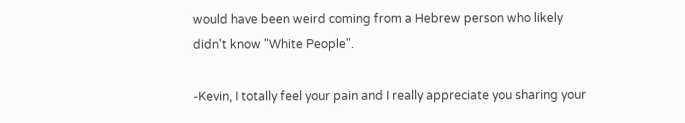would have been weird coming from a Hebrew person who likely didn't know "White People".

-Kevin, I totally feel your pain and I really appreciate you sharing your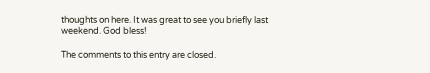thoughts on here. It was great to see you briefly last weekend. God bless!

The comments to this entry are closed.